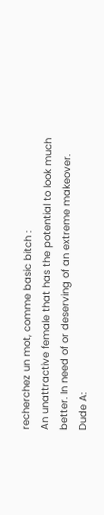recherchez un mot, comme basic bitch :
An unattractive female that has the potential to look much better. In need of or deserving of an extreme makeover.
Dude A: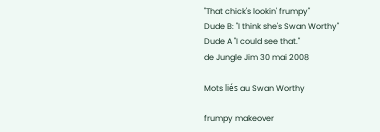"That chick's lookin' frumpy"
Dude B: "I think she's Swan Worthy"
Dude A "I could see that."
de Jungle Jim 30 mai 2008

Mots liés au Swan Worthy

frumpy makeover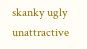skanky ugly unattractive